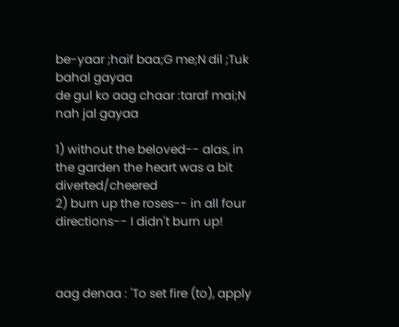be-yaar ;haif baa;G me;N dil ;Tuk bahal gayaa
de gul ko aag chaar :taraf mai;N nah jal gayaa

1) without the beloved-- alas, in the garden the heart was a bit diverted/cheered
2) burn up the roses-- in all four directions-- I didn't burn up!



aag denaa : 'To set fire (to), apply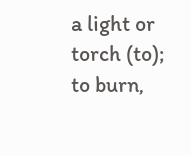a light or torch (to); to burn,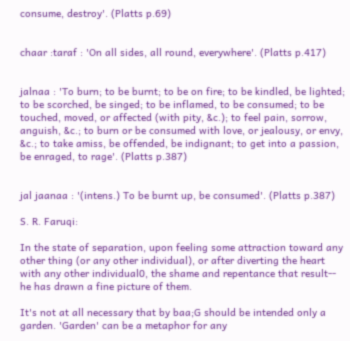consume, destroy'. (Platts p.69)


chaar :taraf : 'On all sides, all round, everywhere'. (Platts p.417)


jalnaa : 'To burn; to be burnt; to be on fire; to be kindled, be lighted; to be scorched, be singed; to be inflamed, to be consumed; to be touched, moved, or affected (with pity, &c.); to feel pain, sorrow, anguish, &c.; to burn or be consumed with love, or jealousy, or envy, &c.; to take amiss, be offended, be indignant; to get into a passion, be enraged, to rage'. (Platts p.387)


jal jaanaa : '(intens.) To be burnt up, be consumed'. (Platts p.387)

S. R. Faruqi:

In the state of separation, upon feeling some attraction toward any other thing (or any other individual), or after diverting the heart with any other individual0, the shame and repentance that result-- he has drawn a fine picture of them.

It's not at all necessary that by baa;G should be intended only a garden. 'Garden' can be a metaphor for any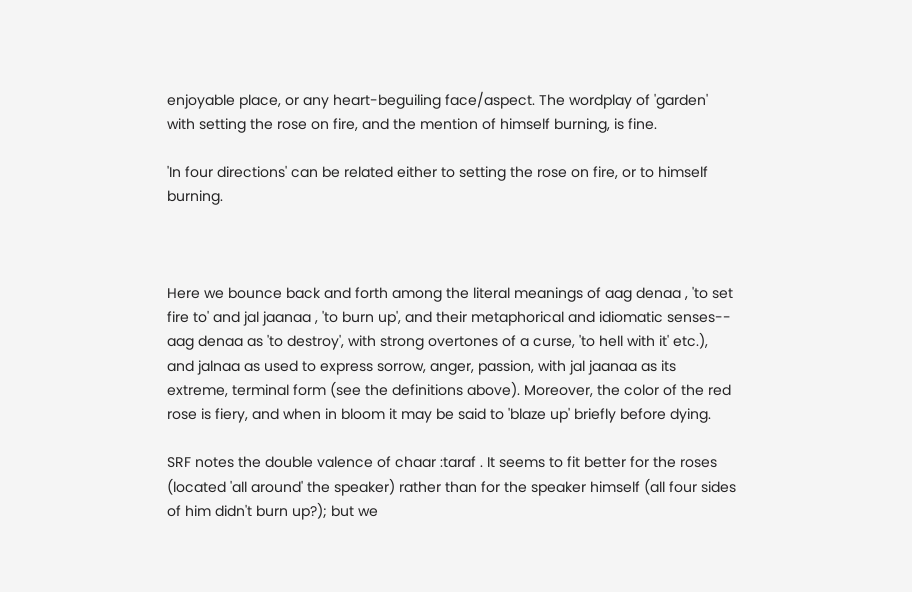enjoyable place, or any heart-beguiling face/aspect. The wordplay of 'garden' with setting the rose on fire, and the mention of himself burning, is fine.

'In four directions' can be related either to setting the rose on fire, or to himself burning.



Here we bounce back and forth among the literal meanings of aag denaa , 'to set fire to' and jal jaanaa , 'to burn up', and their metaphorical and idiomatic senses-- aag denaa as 'to destroy', with strong overtones of a curse, 'to hell with it' etc.), and jalnaa as used to express sorrow, anger, passion, with jal jaanaa as its extreme, terminal form (see the definitions above). Moreover, the color of the red rose is fiery, and when in bloom it may be said to 'blaze up' briefly before dying.

SRF notes the double valence of chaar :taraf . It seems to fit better for the roses (located 'all around' the speaker) rather than for the speaker himself (all four sides of him didn't burn up?); but we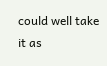could well take it as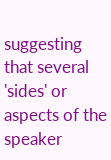suggesting that several 'sides' or aspects of the speaker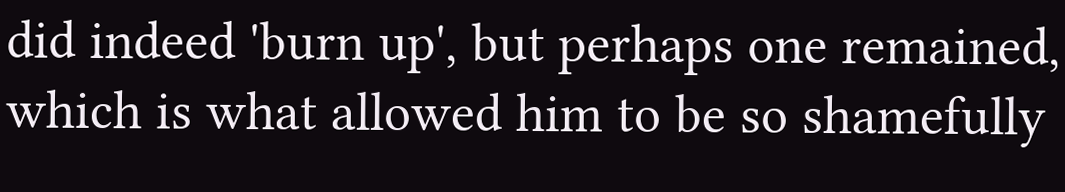did indeed 'burn up', but perhaps one remained, which is what allowed him to be so shamefully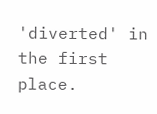'diverted' in the first place.